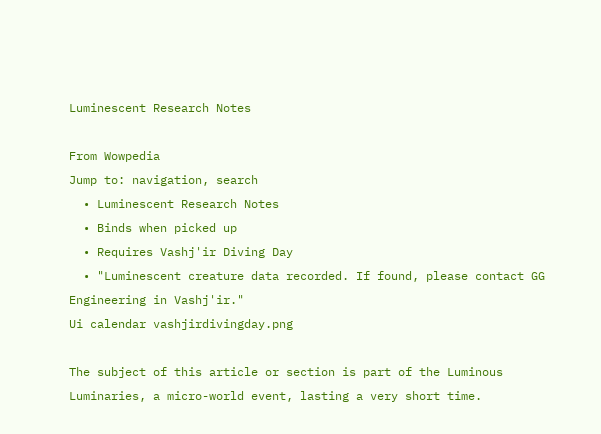Luminescent Research Notes

From Wowpedia
Jump to: navigation, search
  • Luminescent Research Notes
  • Binds when picked up
  • Requires Vashj'ir Diving Day
  • "Luminescent creature data recorded. If found, please contact GG Engineering in Vashj'ir."
Ui calendar vashjirdivingday.png

The subject of this article or section is part of the Luminous Luminaries, a micro-world event, lasting a very short time.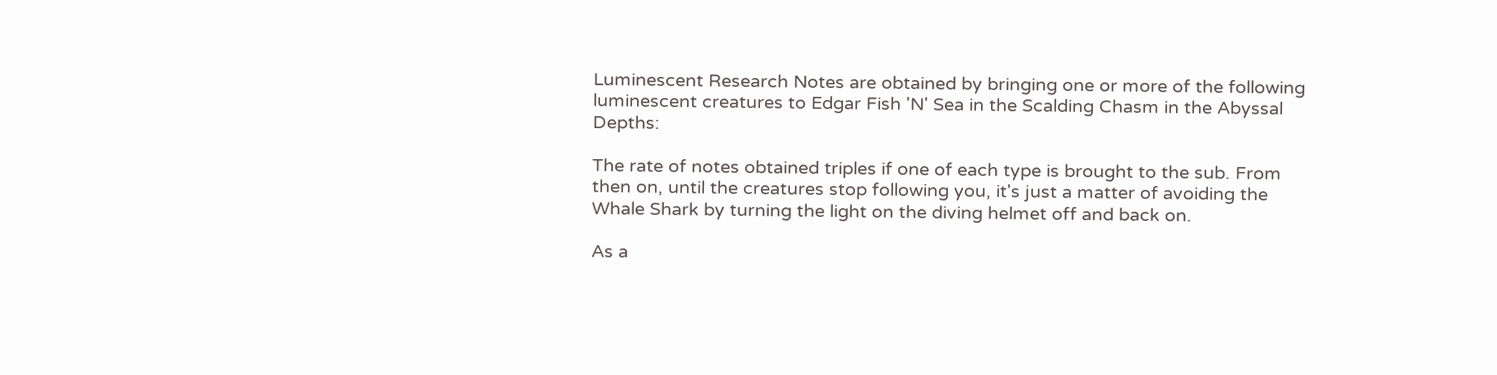Luminescent Research Notes are obtained by bringing one or more of the following luminescent creatures to Edgar Fish 'N' Sea in the Scalding Chasm in the Abyssal Depths:

The rate of notes obtained triples if one of each type is brought to the sub. From then on, until the creatures stop following you, it's just a matter of avoiding the Whale Shark by turning the light on the diving helmet off and back on.

As a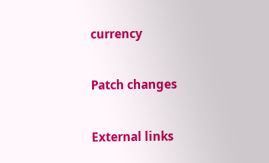currency

Patch changes

External links